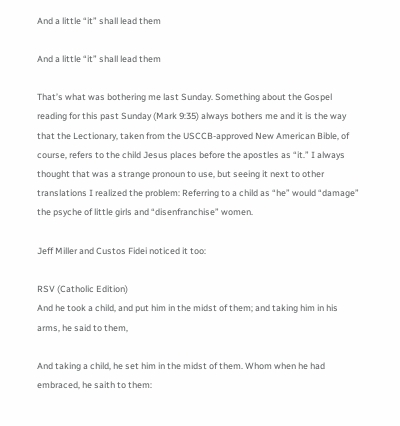And a little “it” shall lead them

And a little “it” shall lead them

That’s what was bothering me last Sunday. Something about the Gospel reading for this past Sunday (Mark 9:35) always bothers me and it is the way that the Lectionary, taken from the USCCB-approved New American Bible, of course, refers to the child Jesus places before the apostles as “it.” I always thought that was a strange pronoun to use, but seeing it next to other translations I realized the problem: Referring to a child as “he” would “damage” the psyche of little girls and “disenfranchise” women.

Jeff Miller and Custos Fidei noticed it too:

RSV (Catholic Edition)
And he took a child, and put him in the midst of them; and taking him in his arms, he said to them,

And taking a child, he set him in the midst of them. Whom when he had embraced, he saith to them: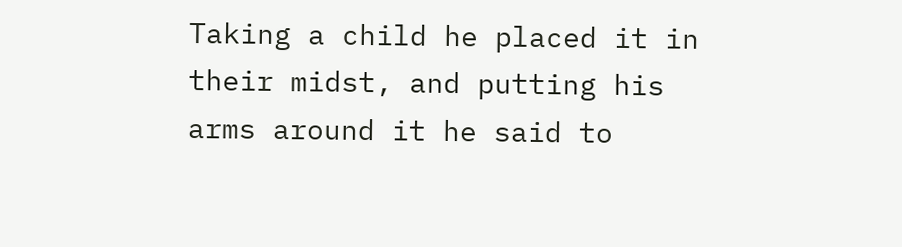Taking a child he placed it in their midst, and putting his arms around it he said to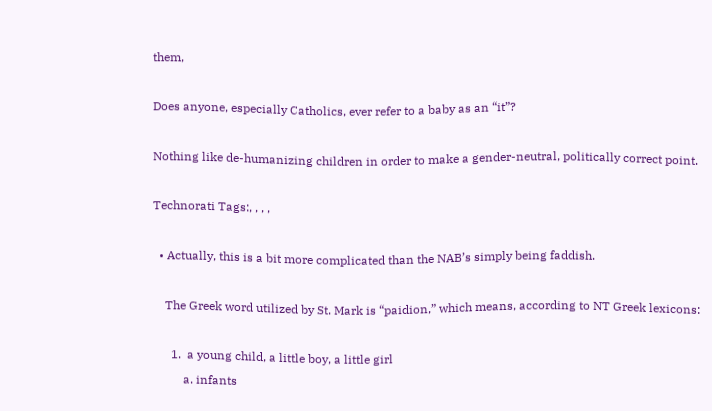them,

Does anyone, especially Catholics, ever refer to a baby as an “it”?

Nothing like de-humanizing children in order to make a gender-neutral, politically correct point.

Technorati Tags:, , , ,

  • Actually, this is a bit more complicated than the NAB’s simply being faddish.

    The Greek word utilized by St. Mark is “paidion,” which means, according to NT Greek lexicons:

      1.  a young child, a little boy, a little girl
          a. infants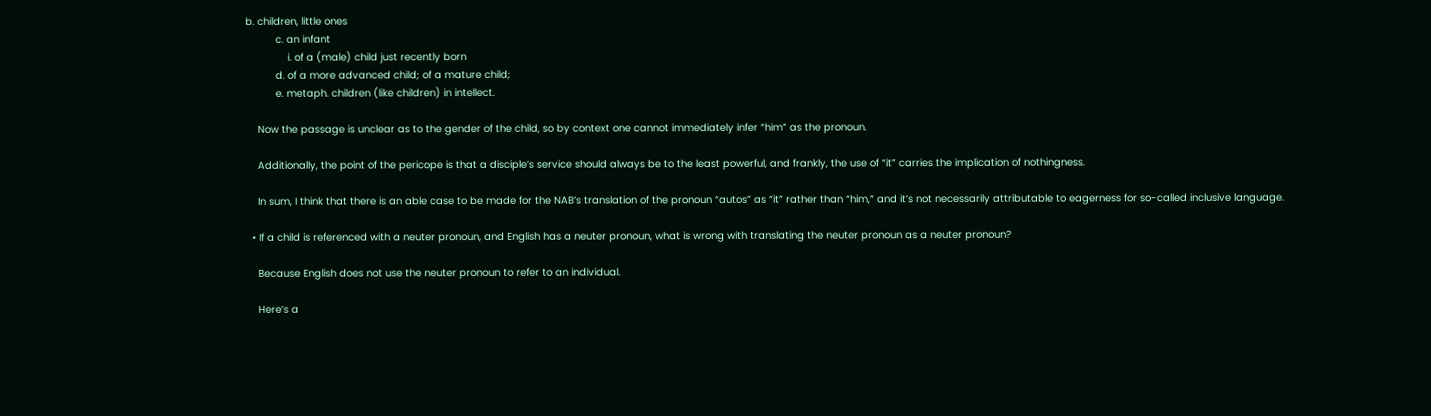b. children, little ones
          c. an infant
              i. of a (male) child just recently born
          d. of a more advanced child; of a mature child;
          e. metaph. children (like children) in intellect.

    Now the passage is unclear as to the gender of the child, so by context one cannot immediately infer “him” as the pronoun.

    Additionally, the point of the pericope is that a disciple’s service should always be to the least powerful, and frankly, the use of “it” carries the implication of nothingness.

    In sum, I think that there is an able case to be made for the NAB’s translation of the pronoun “autos” as “it” rather than “him,” and it’s not necessarily attributable to eagerness for so-called inclusive language.

  • If a child is referenced with a neuter pronoun, and English has a neuter pronoun, what is wrong with translating the neuter pronoun as a neuter pronoun?

    Because English does not use the neuter pronoun to refer to an individual.

    Here’s a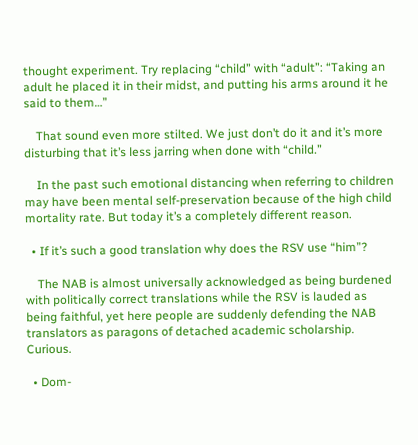thought experiment. Try replacing “child” with “adult”: “Taking an adult he placed it in their midst, and putting his arms around it he said to them…”

    That sound even more stilted. We just don’t do it and it’s more disturbing that it’s less jarring when done with “child.”

    In the past such emotional distancing when referring to children may have been mental self-preservation because of the high child mortality rate. But today it’s a completely different reason.

  • If it’s such a good translation why does the RSV use “him”?

    The NAB is almost universally acknowledged as being burdened with politically correct translations while the RSV is lauded as being faithful, yet here people are suddenly defending the NAB translators as paragons of detached academic scholarship. Curious.

  • Dom-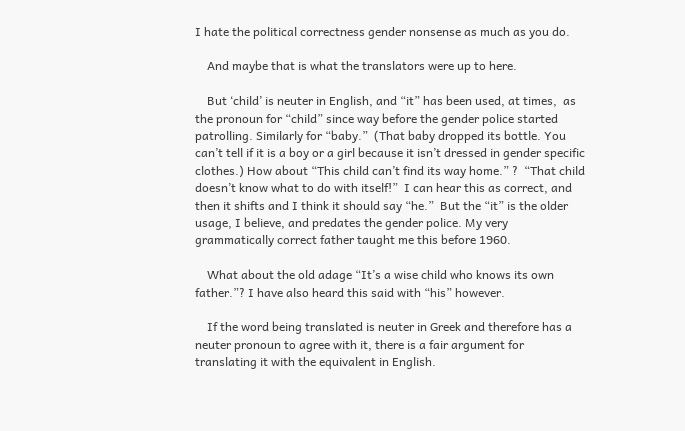I hate the political correctness gender nonsense as much as you do.

    And maybe that is what the translators were up to here.

    But ‘child’ is neuter in English, and “it” has been used, at times,  as the pronoun for “child” since way before the gender police started patrolling. Similarly for “baby.”  (That baby dropped its bottle. You can’t tell if it is a boy or a girl because it isn’t dressed in gender specific clothes.) How about “This child can’t find its way home.” ?  “That child doesn’t know what to do with itself!”  I can hear this as correct, and then it shifts and I think it should say “he.”  But the “it” is the older usage, I believe, and predates the gender police. My very grammatically correct father taught me this before 1960.

    What about the old adage “It’s a wise child who knows its own father.”? I have also heard this said with “his” however.

    If the word being translated is neuter in Greek and therefore has a neuter pronoun to agree with it, there is a fair argument for translating it with the equivalent in English.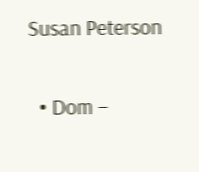Susan Peterson

  • Dom –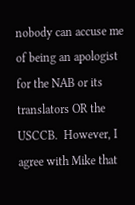nobody can accuse me of being an apologist for the NAB or its translators OR the USCCB.  However, I agree with Mike that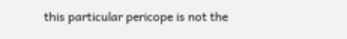this particular pericope is not the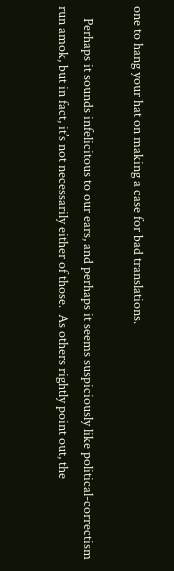one to hang your hat on making a case for bad translations.

    Perhaps it sounds infelicitous to our ears, and perhaps it seems suspiciously like political-correctism run amok, but in fact, it’s not necessarily either of those.  As others rightly point out, the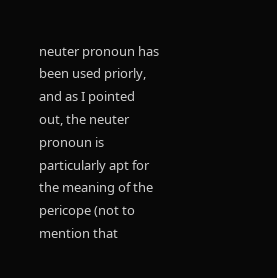neuter pronoun has been used priorly, and as I pointed out, the neuter pronoun is particularly apt for the meaning of the pericope (not to mention that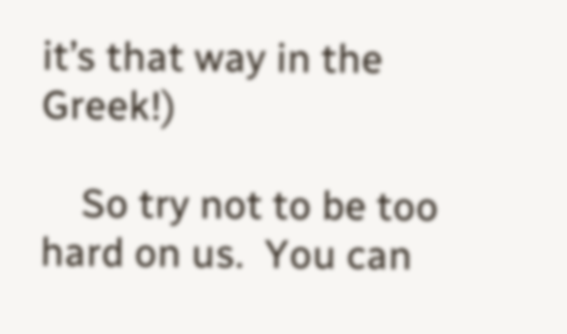it’s that way in the Greek!)

    So try not to be too hard on us.  You can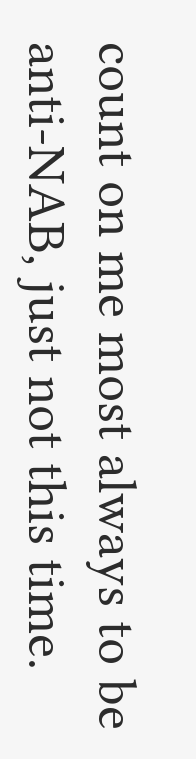count on me most always to be anti-NAB, just not this time.